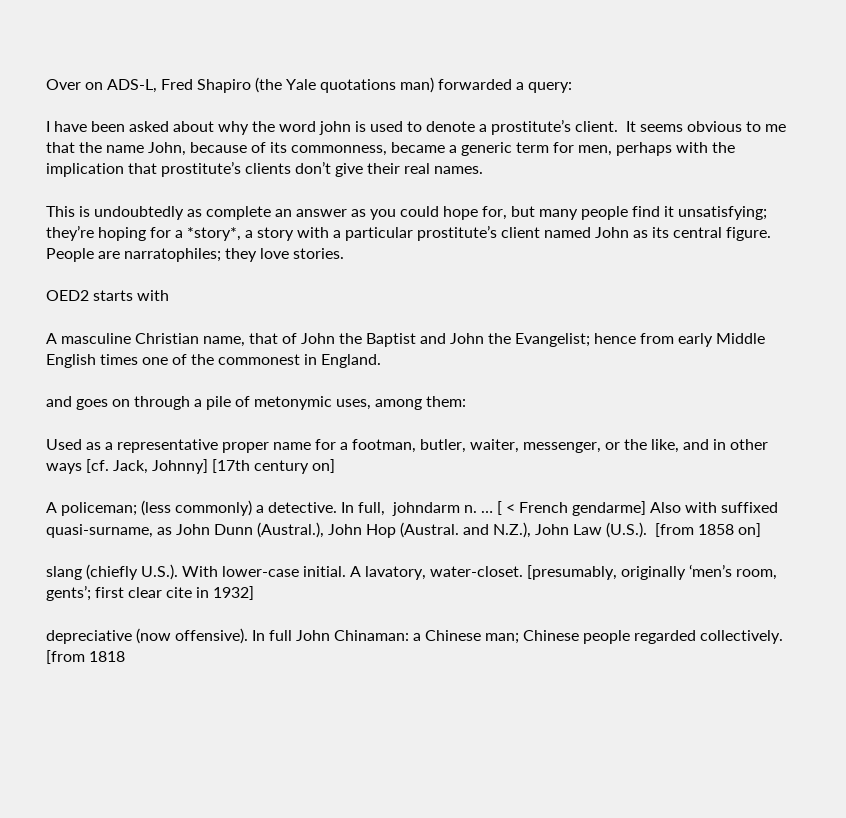Over on ADS-L, Fred Shapiro (the Yale quotations man) forwarded a query:

I have been asked about why the word john is used to denote a prostitute’s client.  It seems obvious to me that the name John, because of its commonness, became a generic term for men, perhaps with the implication that prostitute’s clients don’t give their real names.

This is undoubtedly as complete an answer as you could hope for, but many people find it unsatisfying; they’re hoping for a *story*, a story with a particular prostitute’s client named John as its central figure. People are narratophiles; they love stories.

OED2 starts with

A masculine Christian name, that of John the Baptist and John the Evangelist; hence from early Middle English times one of the commonest in England.

and goes on through a pile of metonymic uses, among them:

Used as a representative proper name for a footman, butler, waiter, messenger, or the like, and in other ways [cf. Jack, Johnny] [17th century on]

A policeman; (less commonly) a detective. In full,  johndarm n. … [ < French gendarme] Also with suffixed quasi-surname, as John Dunn (Austral.), John Hop (Austral. and N.Z.), John Law (U.S.).  [from 1858 on]

slang (chiefly U.S.). With lower-case initial. A lavatory, water-closet. [presumably, originally ‘men’s room, gents’; first clear cite in 1932]

depreciative (now offensive). In full John Chinaman: a Chinese man; Chinese people regarded collectively. [from 1818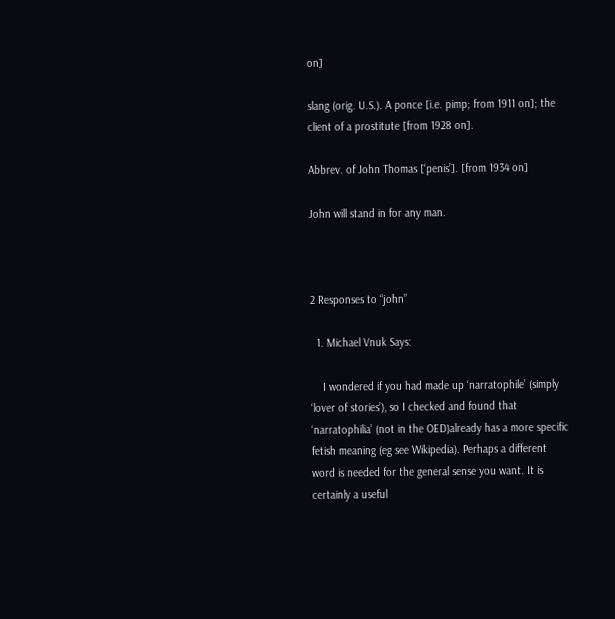on]

slang (orig. U.S.). A ponce [i.e. pimp; from 1911 on]; the client of a prostitute [from 1928 on].

Abbrev. of John Thomas [‘penis’]. [from 1934 on]

John will stand in for any man.



2 Responses to “john”

  1. Michael Vnuk Says:

    I wondered if you had made up ‘narratophile’ (simply ‘lover of stories’), so I checked and found that ‘narratophilia’ (not in the OED)already has a more specific fetish meaning (eg see Wikipedia). Perhaps a different word is needed for the general sense you want. It is certainly a useful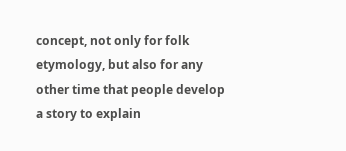concept, not only for folk etymology, but also for any other time that people develop a story to explain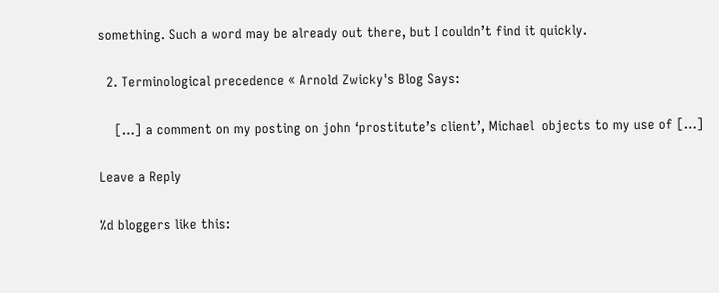something. Such a word may be already out there, but I couldn’t find it quickly.

  2. Terminological precedence « Arnold Zwicky's Blog Says:

    […] a comment on my posting on john ‘prostitute’s client’, Michael  objects to my use of […]

Leave a Reply

%d bloggers like this: